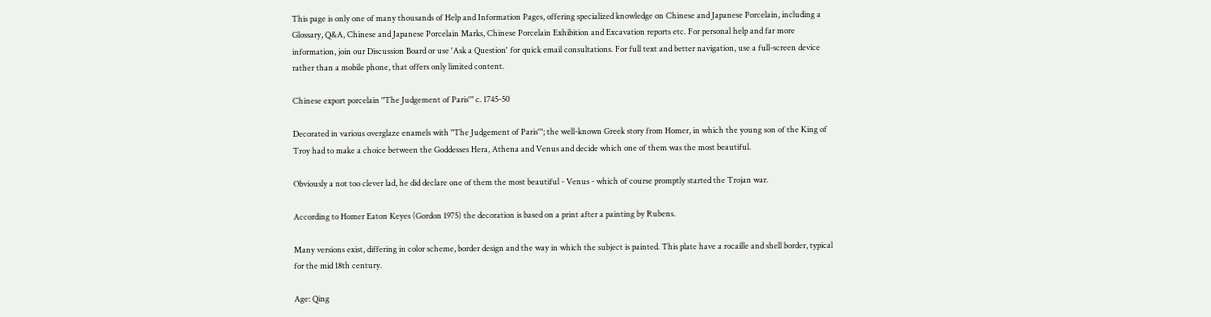This page is only one of many thousands of Help and Information Pages, offering specialized knowledge on Chinese and Japanese Porcelain, including a Glossary, Q&A, Chinese and Japanese Porcelain Marks, Chinese Porcelain Exhibition and Excavation reports etc. For personal help and far more information, join our Discussion Board or use 'Ask a Question' for quick email consultations. For full text and better navigation, use a full-screen device rather than a mobile phone, that offers only limited content.

Chinese export porcelain "The Judgement of Paris'" c. 1745-50

Decorated in various overglaze enamels with "The Judgement of Paris'"; the well-known Greek story from Homer, in which the young son of the King of Troy had to make a choice between the Goddesses Hera, Athena and Venus and decide which one of them was the most beautiful.

Obviously a not too clever lad, he did declare one of them the most beautiful - Venus - which of course promptly started the Trojan war.

According to Homer Eaton Keyes (Gordon 1975) the decoration is based on a print after a painting by Rubens.

Many versions exist, differing in color scheme, border design and the way in which the subject is painted. This plate have a rocaille and shell border, typical for the mid 18th century.

Age: Qing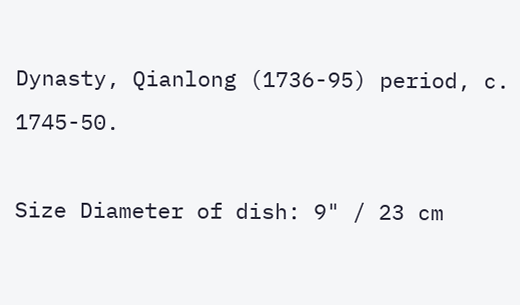Dynasty, Qianlong (1736-95) period, c. 1745-50.

Size Diameter of dish: 9" / 23 cm